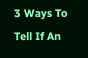3 Ways To Tell If An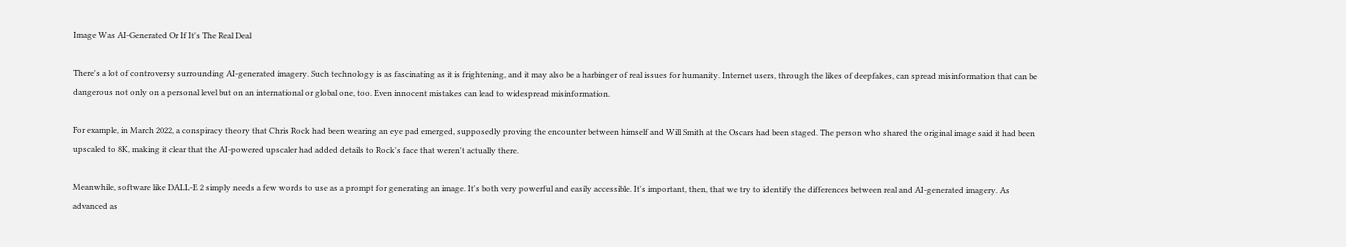Image Was AI-Generated Or If It's The Real Deal

There's a lot of controversy surrounding AI-generated imagery. Such technology is as fascinating as it is frightening, and it may also be a harbinger of real issues for humanity. Internet users, through the likes of deepfakes, can spread misinformation that can be dangerous not only on a personal level but on an international or global one, too. Even innocent mistakes can lead to widespread misinformation.

For example, in March 2022, a conspiracy theory that Chris Rock had been wearing an eye pad emerged, supposedly proving the encounter between himself and Will Smith at the Oscars had been staged. The person who shared the original image said it had been upscaled to 8K, making it clear that the AI-powered upscaler had added details to Rock's face that weren't actually there.

Meanwhile, software like DALL-E 2 simply needs a few words to use as a prompt for generating an image. It's both very powerful and easily accessible. It's important, then, that we try to identify the differences between real and AI-generated imagery. As advanced as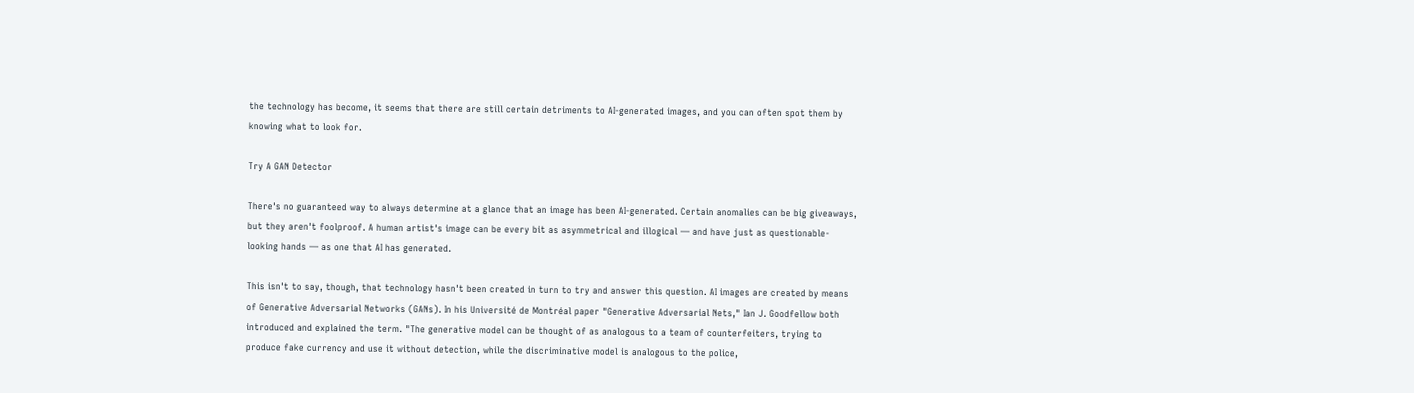the technology has become, it seems that there are still certain detriments to AI-generated images, and you can often spot them by knowing what to look for.

Try A GAN Detector

There's no guaranteed way to always determine at a glance that an image has been AI-generated. Certain anomalies can be big giveaways, but they aren't foolproof. A human artist's image can be every bit as asymmetrical and illogical — and have just as questionable-looking hands — as one that AI has generated.

This isn't to say, though, that technology hasn't been created in turn to try and answer this question. AI images are created by means of Generative Adversarial Networks (GANs). In his Université de Montréal paper "Generative Adversarial Nets," Ian J. Goodfellow both introduced and explained the term. "The generative model can be thought of as analogous to a team of counterfeiters, trying to produce fake currency and use it without detection, while the discriminative model is analogous to the police,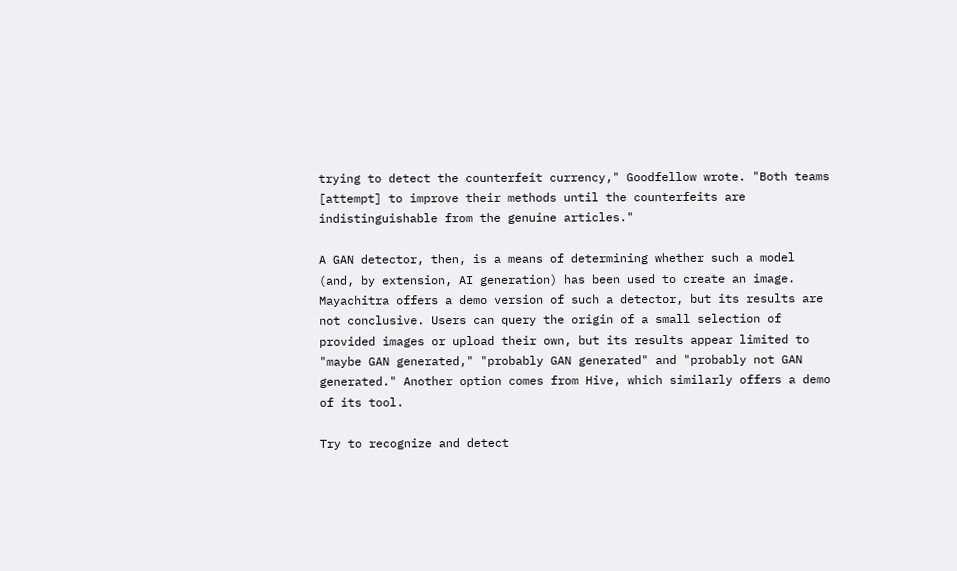trying to detect the counterfeit currency," Goodfellow wrote. "Both teams [attempt] to improve their methods until the counterfeits are indistinguishable from the genuine articles."

A GAN detector, then, is a means of determining whether such a model (and, by extension, AI generation) has been used to create an image. Mayachitra offers a demo version of such a detector, but its results are not conclusive. Users can query the origin of a small selection of provided images or upload their own, but its results appear limited to "maybe GAN generated," "probably GAN generated" and "probably not GAN generated." Another option comes from Hive, which similarly offers a demo of its tool.

Try to recognize and detect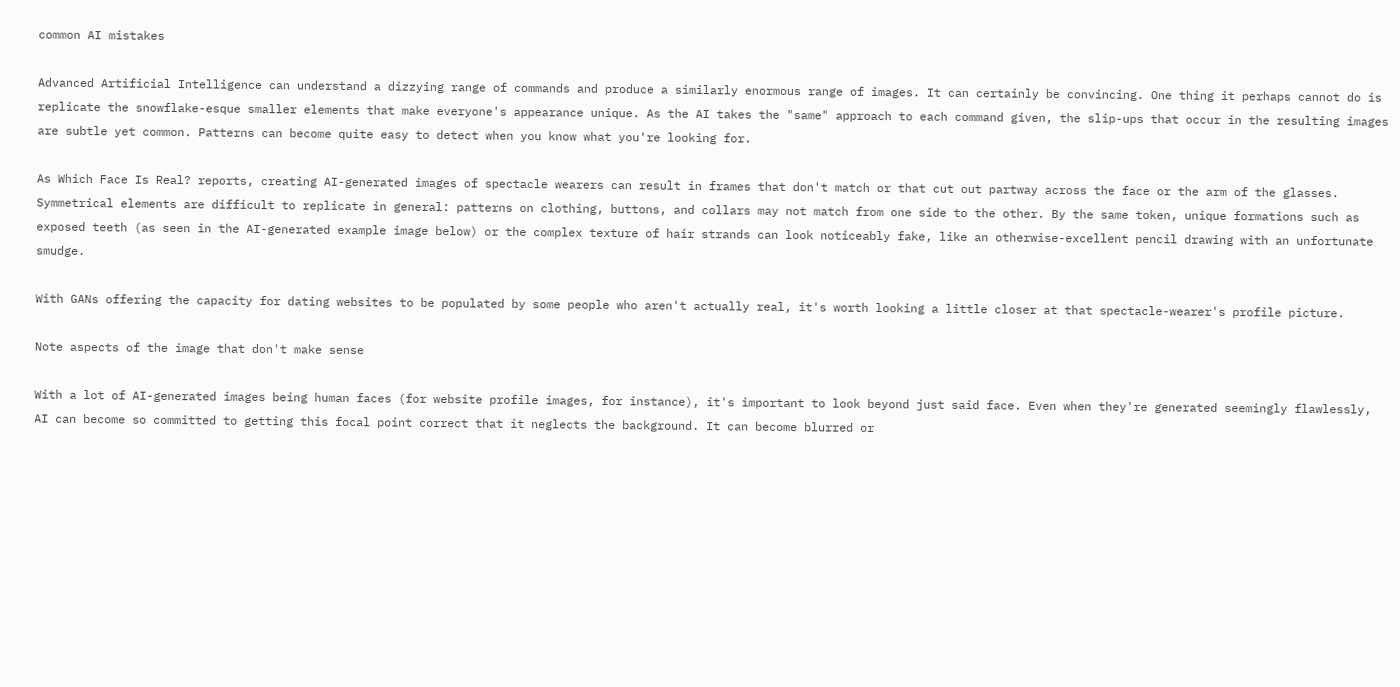common AI mistakes

Advanced Artificial Intelligence can understand a dizzying range of commands and produce a similarly enormous range of images. It can certainly be convincing. One thing it perhaps cannot do is replicate the snowflake-esque smaller elements that make everyone's appearance unique. As the AI takes the "same" approach to each command given, the slip-ups that occur in the resulting images are subtle yet common. Patterns can become quite easy to detect when you know what you're looking for.

As Which Face Is Real? reports, creating AI-generated images of spectacle wearers can result in frames that don't match or that cut out partway across the face or the arm of the glasses. Symmetrical elements are difficult to replicate in general: patterns on clothing, buttons, and collars may not match from one side to the other. By the same token, unique formations such as exposed teeth (as seen in the AI-generated example image below) or the complex texture of hair strands can look noticeably fake, like an otherwise-excellent pencil drawing with an unfortunate smudge.

With GANs offering the capacity for dating websites to be populated by some people who aren't actually real, it's worth looking a little closer at that spectacle-wearer's profile picture.

Note aspects of the image that don't make sense

With a lot of AI-generated images being human faces (for website profile images, for instance), it's important to look beyond just said face. Even when they're generated seemingly flawlessly, AI can become so committed to getting this focal point correct that it neglects the background. It can become blurred or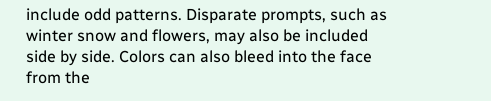include odd patterns. Disparate prompts, such as winter snow and flowers, may also be included side by side. Colors can also bleed into the face from the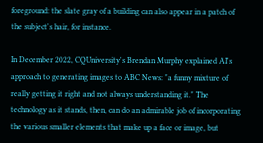foreground: the slate gray of a building can also appear in a patch of the subject's hair, for instance.

In December 2022, CQUniversity's Brendan Murphy explained AI's approach to generating images to ABC News: "a funny mixture of really getting it right and not always understanding it." The technology as it stands, then, can do an admirable job of incorporating the various smaller elements that make up a face or image, but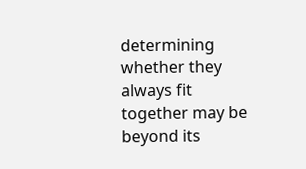determining whether they always fit together may be beyond its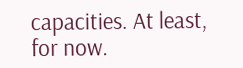capacities. At least, for now.